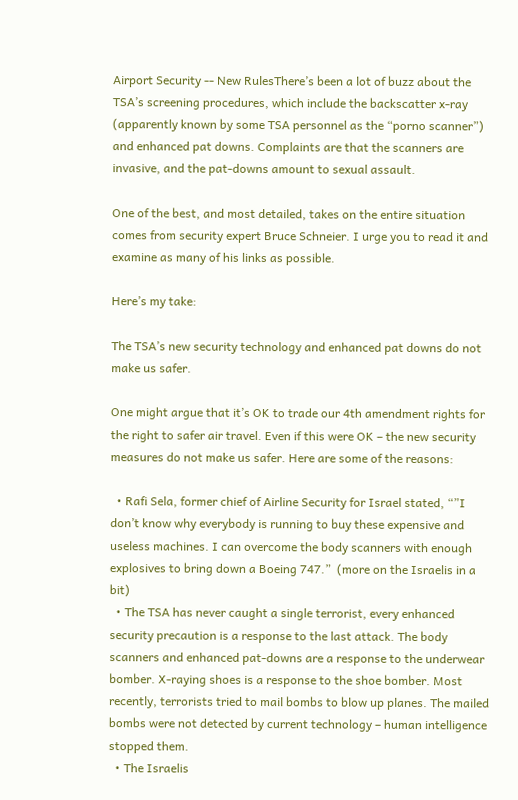Airport Security -- New RulesThere’s been a lot of buzz about the TSA’s screening procedures, which include the backscatter x-ray (apparently known by some TSA personnel as the “porno scanner”) and enhanced pat downs. Complaints are that the scanners are invasive, and the pat-downs amount to sexual assault.

One of the best, and most detailed, takes on the entire situation comes from security expert Bruce Schneier. I urge you to read it and examine as many of his links as possible.

Here’s my take:

The TSA’s new security technology and enhanced pat downs do not make us safer.

One might argue that it’s OK to trade our 4th amendment rights for the right to safer air travel. Even if this were OK – the new security measures do not make us safer. Here are some of the reasons:

  • Rafi Sela, former chief of Airline Security for Israel stated, “”I don’t know why everybody is running to buy these expensive and useless machines. I can overcome the body scanners with enough explosives to bring down a Boeing 747.”  (more on the Israelis in a bit)
  • The TSA has never caught a single terrorist, every enhanced security precaution is a response to the last attack. The body scanners and enhanced pat-downs are a response to the underwear bomber. X-raying shoes is a response to the shoe bomber. Most recently, terrorists tried to mail bombs to blow up planes. The mailed bombs were not detected by current technology – human intelligence stopped them.
  • The Israelis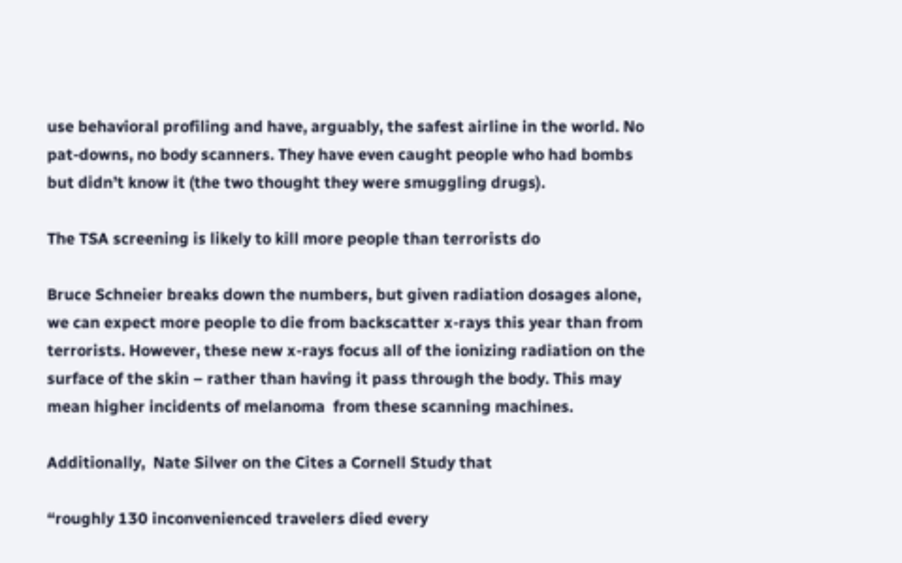use behavioral profiling and have, arguably, the safest airline in the world. No pat-downs, no body scanners. They have even caught people who had bombs but didn’t know it (the two thought they were smuggling drugs).

The TSA screening is likely to kill more people than terrorists do

Bruce Schneier breaks down the numbers, but given radiation dosages alone, we can expect more people to die from backscatter x-rays this year than from terrorists. However, these new x-rays focus all of the ionizing radiation on the surface of the skin – rather than having it pass through the body. This may mean higher incidents of melanoma  from these scanning machines.

Additionally,  Nate Silver on the Cites a Cornell Study that

“roughly 130 inconvenienced travelers died every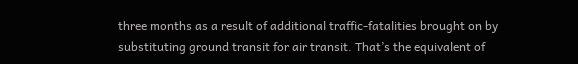three months as a result of additional traffic-fatalities brought on by substituting ground transit for air transit. That’s the equivalent of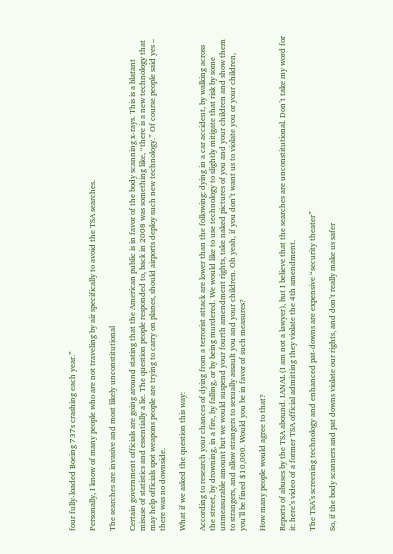four fully-loaded Boeing 737s crashing each year.”

Personally, I know of many people who are not traveling by air specifically to avoid the TSA searches.

The searches are invasive and most likely unconstitutional

Certain government officials are going around stating that the American public is in favor of the body scanning x-rays. This is a blatant misuse of statistics and essentially a lie. The question people responded to, back in 2008 was something like, “there is a new technology that may help officials spot weapons people are trying to carry on planes, should airports deploy such new technology.” Of course people said yes – there was no downside.

What if we asked the question this way:

According to research your chances of dying from a terrorist attack are lower than the following: dying in a car accident, by walking across the street, by drowning, in a fire, by falling, or by being murdered. We would like to use technology to slightly mitigate that risk by some unmeasurable amount but we would suspend your fourth amendment rights, take naked pictures of you and your children and show them to strangers, and allow strangers to sexually assault you and your children. Oh yeah, if you don’t want us to violate you or your children, you’ll be fined $10,000. Would you be in favor of such measures?

How many people would agree to that?

Reports of abuses by the TSA abound. IANAL (I am not a lawyer), but I believe that the searches are unconstitutional. Don’t take my word for it: here’s video of a former TSA official admitting they violate the 4th amendment.

The TSA’s screening technology and enhanced pat-downs are expensive “security theater”

So, if the body scanners and pat downs violate our rights, and don’t really make us safer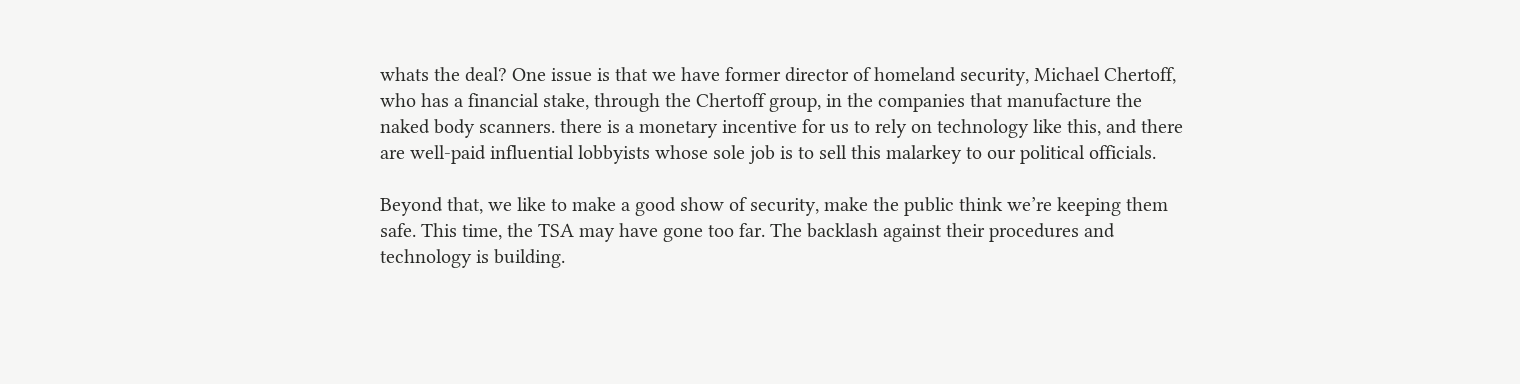whats the deal? One issue is that we have former director of homeland security, Michael Chertoff, who has a financial stake, through the Chertoff group, in the companies that manufacture the naked body scanners. there is a monetary incentive for us to rely on technology like this, and there are well-paid influential lobbyists whose sole job is to sell this malarkey to our political officials.

Beyond that, we like to make a good show of security, make the public think we’re keeping them safe. This time, the TSA may have gone too far. The backlash against their procedures and technology is building.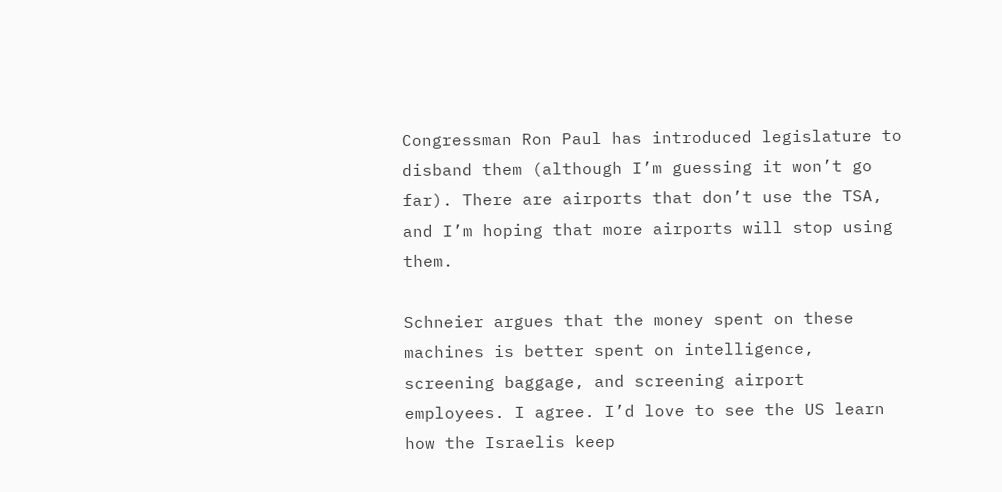Congressman Ron Paul has introduced legislature to disband them (although I’m guessing it won’t go far). There are airports that don’t use the TSA, and I’m hoping that more airports will stop using them.

Schneier argues that the money spent on these machines is better spent on intelligence, screening baggage, and screening airport employees. I agree. I’d love to see the US learn how the Israelis keep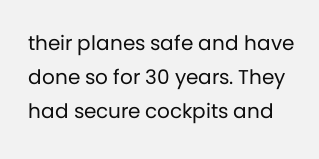their planes safe and have done so for 30 years. They had secure cockpits and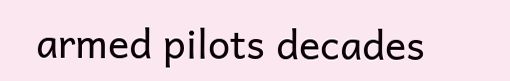armed pilots decades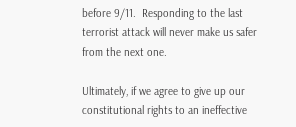before 9/11.  Responding to the last terrorist attack will never make us safer from the next one.

Ultimately, if we agree to give up our constitutional rights to an ineffective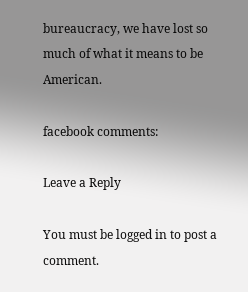bureaucracy, we have lost so much of what it means to be American.

facebook comments:

Leave a Reply

You must be logged in to post a comment.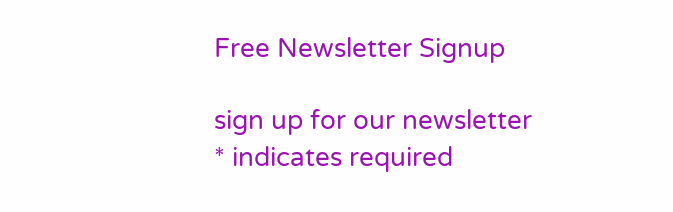Free Newsletter Signup

sign up for our newsletter
* indicates required